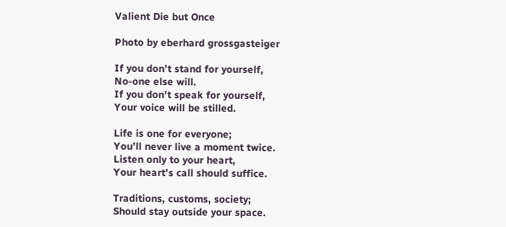Valient Die but Once

Photo by eberhard grossgasteiger

If you don’t stand for yourself,
No-one else will.
If you don’t speak for yourself,
Your voice will be stilled.

Life is one for everyone;
You’ll never live a moment twice.
Listen only to your heart,
Your heart’s call should suffice.

Traditions, customs, society;
Should stay outside your space.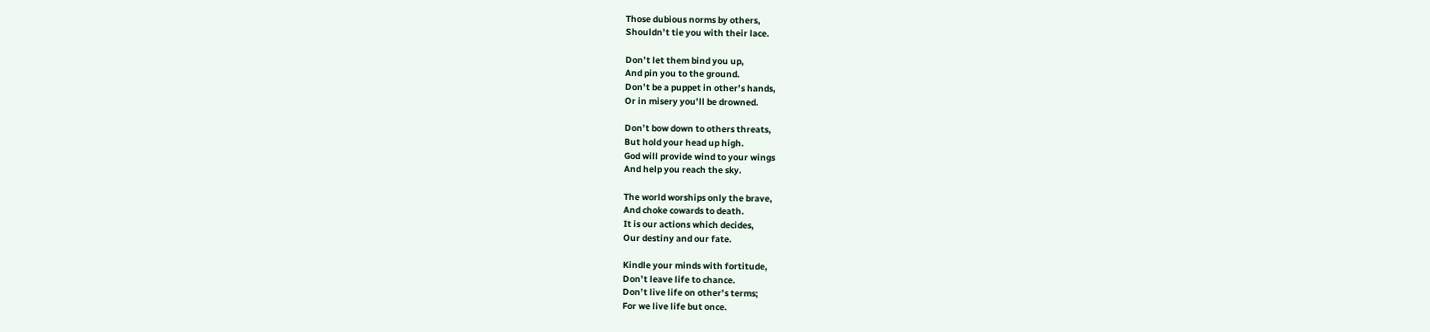Those dubious norms by others,
Shouldn’t tie you with their lace.

Don’t let them bind you up,
And pin you to the ground.
Don’t be a puppet in other’s hands,
Or in misery you’ll be drowned.

Don’t bow down to others threats,
But hold your head up high.
God will provide wind to your wings
And help you reach the sky.

The world worships only the brave,
And choke cowards to death.
It is our actions which decides,
Our destiny and our fate.

Kindle your minds with fortitude,
Don’t leave life to chance.
Don’t live life on other’s terms;
For we live life but once.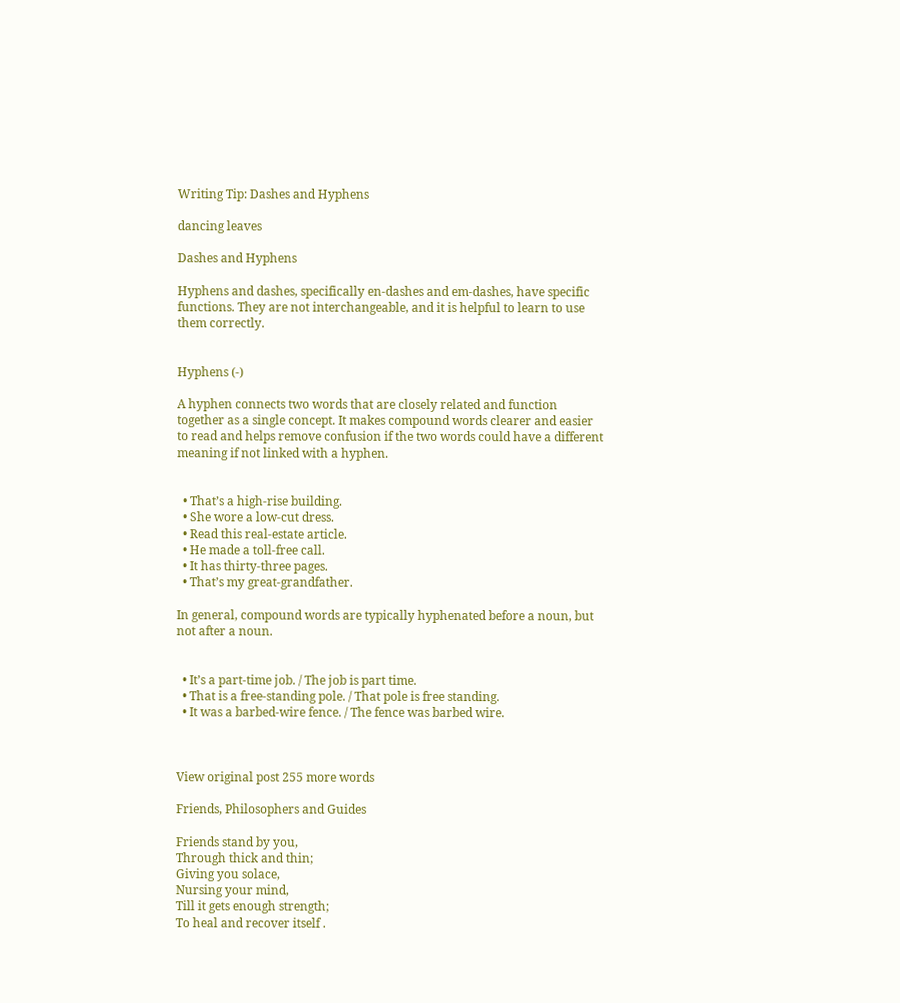Writing Tip: Dashes and Hyphens

dancing leaves

Dashes and Hyphens

Hyphens and dashes, specifically en-dashes and em-dashes, have specific functions. They are not interchangeable, and it is helpful to learn to use them correctly.


Hyphens (-)

A hyphen connects two words that are closely related and function together as a single concept. It makes compound words clearer and easier to read and helps remove confusion if the two words could have a different meaning if not linked with a hyphen.


  • That’s a high-rise building.
  • She wore a low-cut dress.
  • Read this real-estate article.
  • He made a toll-free call.
  • It has thirty-three pages.
  • That’s my great-grandfather.

In general, compound words are typically hyphenated before a noun, but not after a noun.


  • It’s a part-time job. / The job is part time.
  • That is a free-standing pole. / That pole is free standing.
  • It was a barbed-wire fence. / The fence was barbed wire.



View original post 255 more words

Friends, Philosophers and Guides

Friends stand by you,
Through thick and thin;
Giving you solace,
Nursing your mind,
Till it gets enough strength;
To heal and recover itself .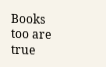Books too are true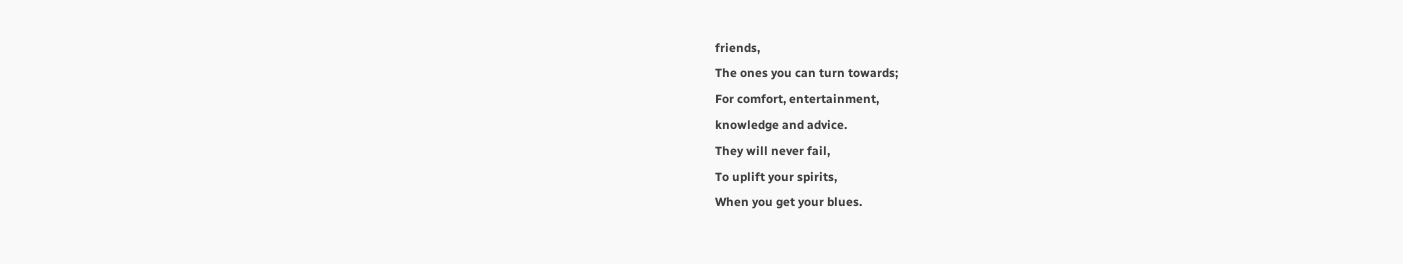friends,
The ones you can turn towards;
For comfort, entertainment,
knowledge and advice.
They will never fail,
To uplift your spirits,
When you get your blues.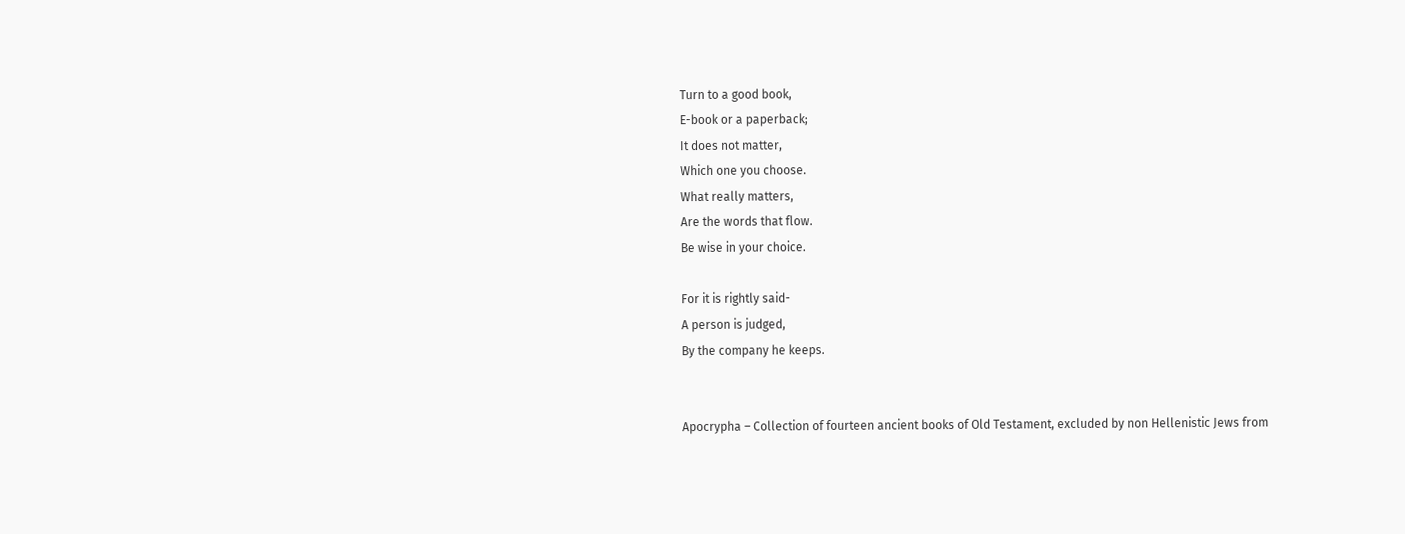Turn to a good book,
E-book or a paperback;
It does not matter,
Which one you choose.
What really matters,
Are the words that flow.
Be wise in your choice.

For it is rightly said-
A person is judged,
By the company he keeps.


Apocrypha – Collection of fourteen ancient books of Old Testament, excluded by non Hellenistic Jews from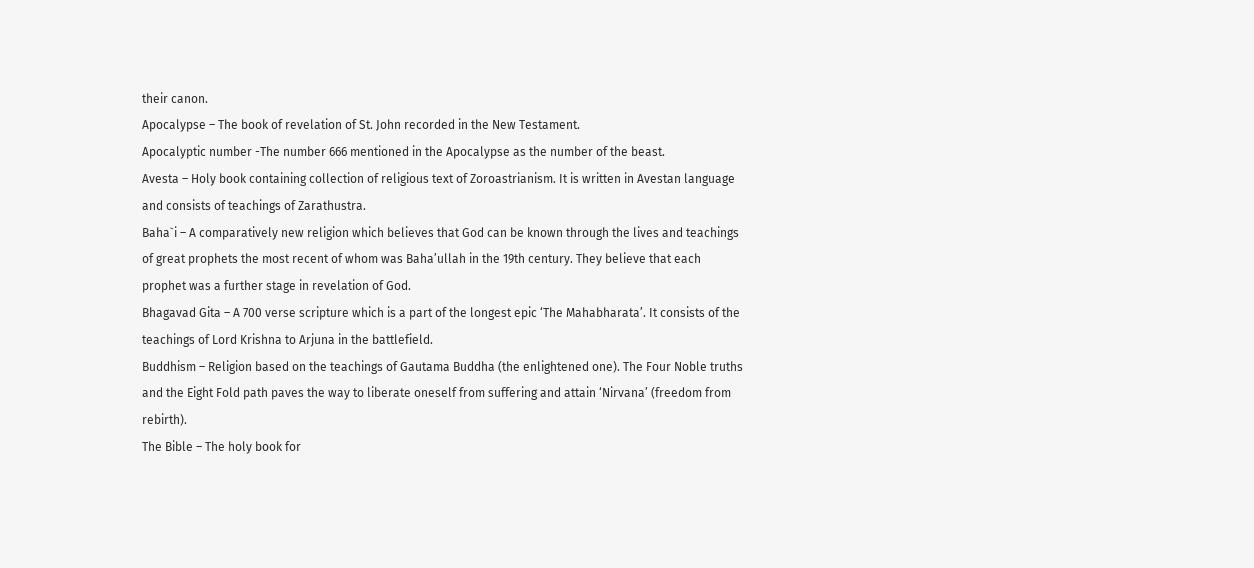their canon.
Apocalypse – The book of revelation of St. John recorded in the New Testament.
Apocalyptic number -The number 666 mentioned in the Apocalypse as the number of the beast.
Avesta – Holy book containing collection of religious text of Zoroastrianism. It is written in Avestan language and consists of teachings of Zarathustra.
Baha`i – A comparatively new religion which believes that God can be known through the lives and teachings of great prophets the most recent of whom was Baha’ullah in the 19th century. They believe that each prophet was a further stage in revelation of God.
Bhagavad Gita – A 700 verse scripture which is a part of the longest epic ‘The Mahabharata’. It consists of the teachings of Lord Krishna to Arjuna in the battlefield.
Buddhism – Religion based on the teachings of Gautama Buddha (the enlightened one). The Four Noble truths and the Eight Fold path paves the way to liberate oneself from suffering and attain ‘Nirvana’ (freedom from rebirth).
The Bible – The holy book for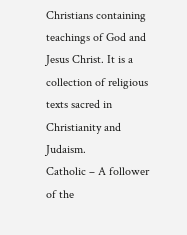Christians containing teachings of God and Jesus Christ. It is a collection of religious texts sacred in Christianity and Judaism.
Catholic – A follower of the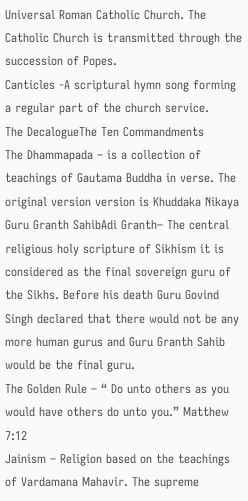Universal Roman Catholic Church. The Catholic Church is transmitted through the succession of Popes.
Canticles -A scriptural hymn song forming a regular part of the church service.
The DecalogueThe Ten Commandments
The Dhammapada – is a collection of teachings of Gautama Buddha in verse. The original version version is Khuddaka Nikaya
Guru Granth SahibAdi Granth– The central religious holy scripture of Sikhism it is considered as the final sovereign guru of the Sikhs. Before his death Guru Govind Singh declared that there would not be any more human gurus and Guru Granth Sahib would be the final guru.
The Golden Rule – “ Do unto others as you would have others do unto you.” Matthew 7:12
Jainism – Religion based on the teachings of Vardamana Mahavir. The supreme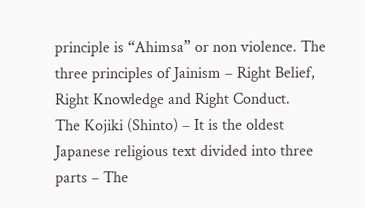principle is “Ahimsa” or non violence. The three principles of Jainism – Right Belief, Right Knowledge and Right Conduct.
The Kojiki (Shinto) – It is the oldest Japanese religious text divided into three parts – The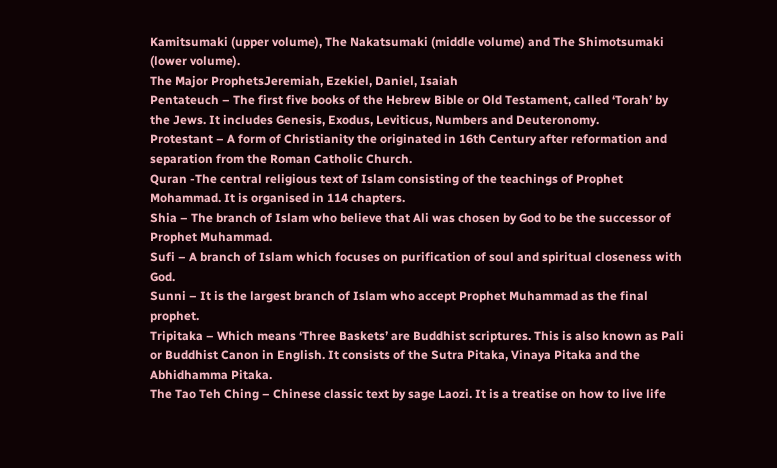Kamitsumaki (upper volume), The Nakatsumaki (middle volume) and The Shimotsumaki (lower volume).
The Major ProphetsJeremiah, Ezekiel, Daniel, Isaiah
Pentateuch – The first five books of the Hebrew Bible or Old Testament, called ‘Torah’ by the Jews. It includes Genesis, Exodus, Leviticus, Numbers and Deuteronomy.
Protestant – A form of Christianity the originated in 16th Century after reformation and separation from the Roman Catholic Church.
Quran -The central religious text of Islam consisting of the teachings of Prophet Mohammad. It is organised in 114 chapters.
Shia – The branch of Islam who believe that Ali was chosen by God to be the successor of Prophet Muhammad.
Sufi – A branch of Islam which focuses on purification of soul and spiritual closeness with God.
Sunni – It is the largest branch of Islam who accept Prophet Muhammad as the final prophet.
Tripitaka – Which means ‘Three Baskets’ are Buddhist scriptures. This is also known as Pali or Buddhist Canon in English. It consists of the Sutra Pitaka, Vinaya Pitaka and the Abhidhamma Pitaka.
The Tao Teh Ching – Chinese classic text by sage Laozi. It is a treatise on how to live life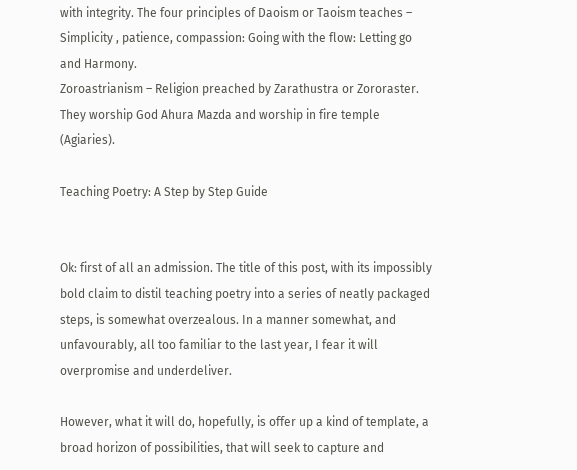with integrity. The four principles of Daoism or Taoism teaches – Simplicity , patience, compassion: Going with the flow: Letting go and Harmony.
Zoroastrianism – Religion preached by Zarathustra or Zororaster. They worship God Ahura Mazda and worship in fire temple (Agiaries).

Teaching Poetry: A Step by Step Guide


Ok: first of all an admission. The title of this post, with its impossibly bold claim to distil teaching poetry into a series of neatly packaged steps, is somewhat overzealous. In a manner somewhat, and unfavourably, all too familiar to the last year, I fear it will overpromise and underdeliver.

However, what it will do, hopefully, is offer up a kind of template, a broad horizon of possibilities, that will seek to capture and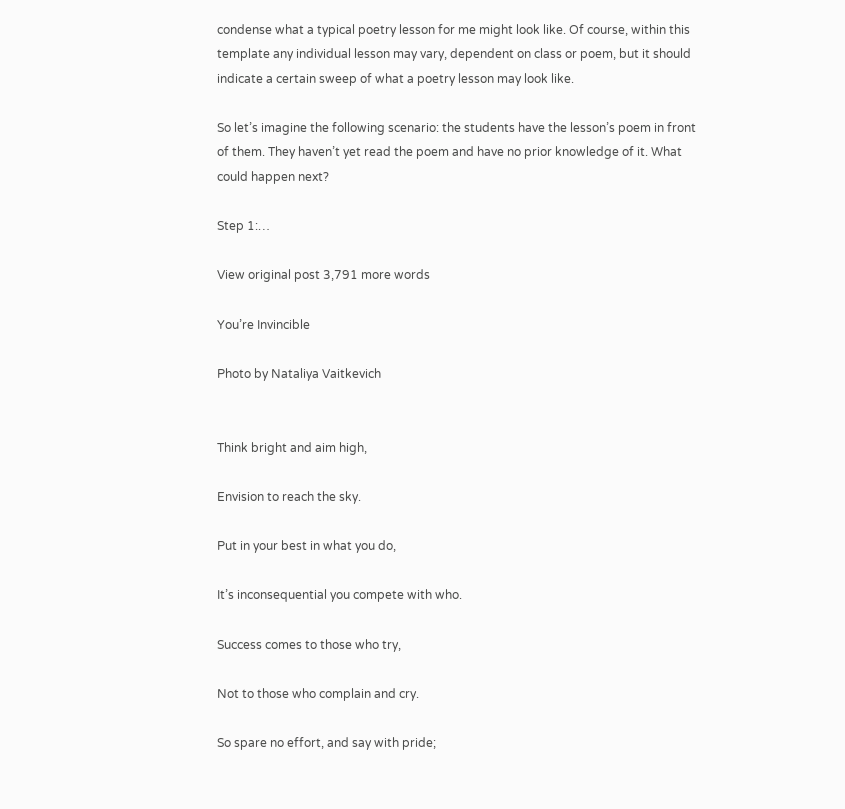condense what a typical poetry lesson for me might look like. Of course, within this template any individual lesson may vary, dependent on class or poem, but it should indicate a certain sweep of what a poetry lesson may look like.

So let’s imagine the following scenario: the students have the lesson’s poem in front of them. They haven’t yet read the poem and have no prior knowledge of it. What could happen next?

Step 1:…

View original post 3,791 more words

You’re Invincible

Photo by Nataliya Vaitkevich


Think bright and aim high,

Envision to reach the sky.

Put in your best in what you do,

It’s inconsequential you compete with who.

Success comes to those who try,

Not to those who complain and cry.

So spare no effort, and say with pride;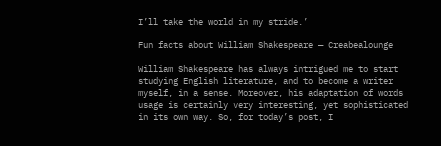I’ll take the world in my stride.’

Fun facts about William Shakespeare — Creabealounge

William Shakespeare has always intrigued me to start studying English literature, and to become a writer myself, in a sense. Moreover, his adaptation of words usage is certainly very interesting, yet sophisticated in its own way. So, for today’s post, I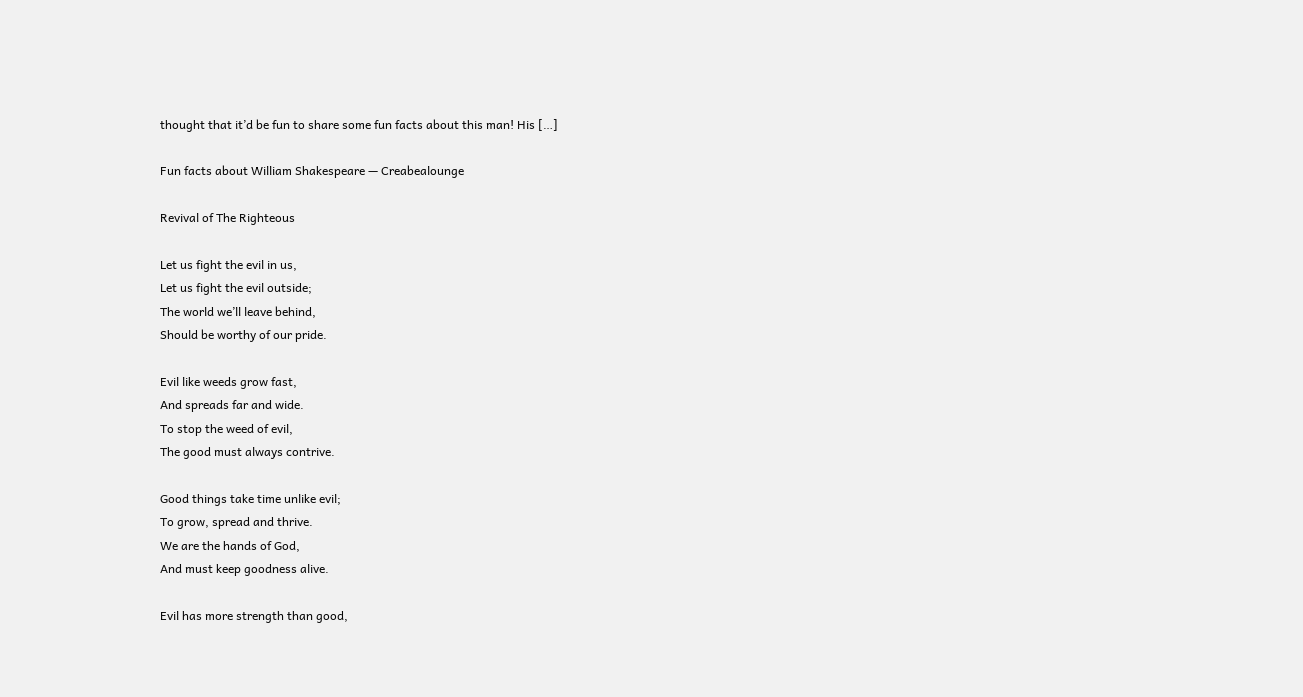thought that it’d be fun to share some fun facts about this man! His […]

Fun facts about William Shakespeare — Creabealounge

Revival of The Righteous

Let us fight the evil in us,
Let us fight the evil outside;
The world we’ll leave behind,
Should be worthy of our pride.

Evil like weeds grow fast,
And spreads far and wide.
To stop the weed of evil,
The good must always contrive.

Good things take time unlike evil;
To grow, spread and thrive.
We are the hands of God,
And must keep goodness alive.

Evil has more strength than good,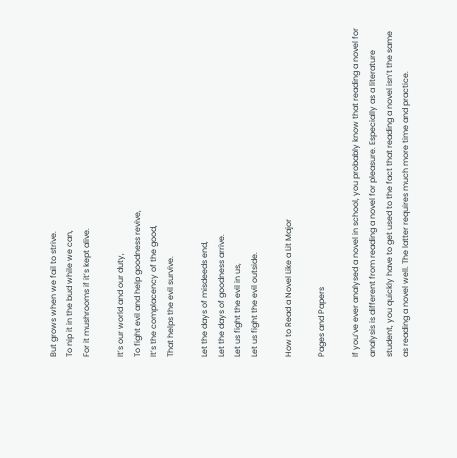But grows when we fail to strive.
To nip it in the bud while we can,
For it mushrooms if it’s kept alive.

It’s our world and our duty,
To fight evil and help goodness revive,
It’s the complacency of the good,
That helps the evil survive.

Let the days of misdeeds end,
Let the days of goodness arrive.
Let us fight the evil in us,
Let us fight the evil outside.

How to Read a Novel Like a Lit Major

Pages and Papers

If you’ve ever analysed a novel in school, you probably know that reading a novel for analysis is different from reading a novel for pleasure. Especially as a literature student, you quickly have to get used to the fact that reading a novel isn’t the same as reading a novel well. The latter requires much more time and practice.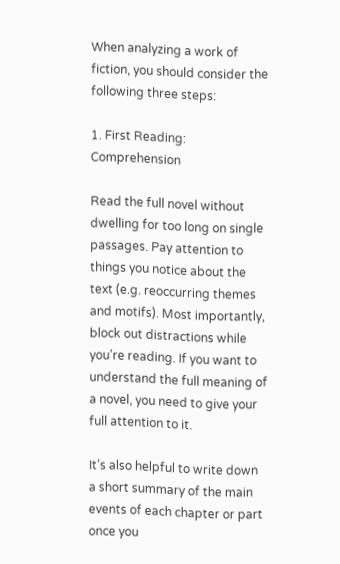When analyzing a work of fiction, you should consider the following three steps:

1. First Reading: Comprehension

Read the full novel without dwelling for too long on single passages. Pay attention to things you notice about the text (e.g. reoccurring themes and motifs). Most importantly, block out distractions while you’re reading. If you want to understand the full meaning of a novel, you need to give your full attention to it.

It’s also helpful to write down a short summary of the main events of each chapter or part once you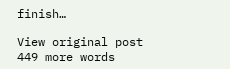finish…

View original post 449 more words